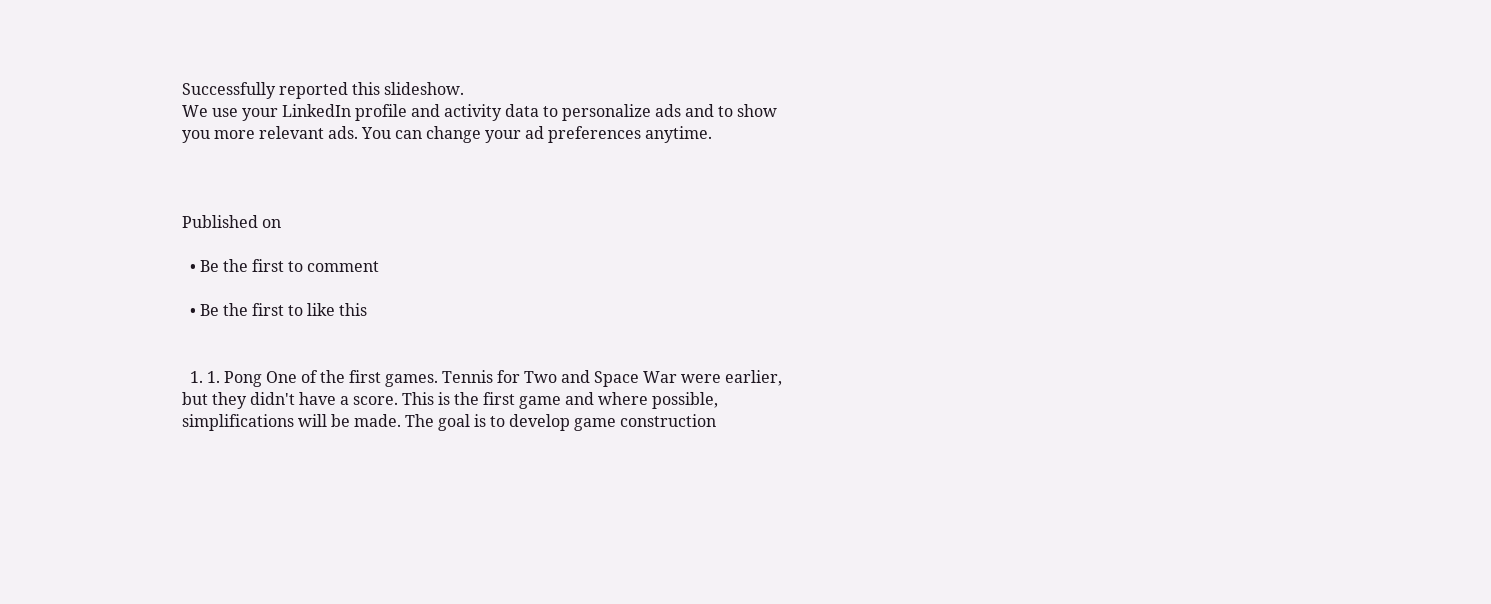Successfully reported this slideshow.
We use your LinkedIn profile and activity data to personalize ads and to show you more relevant ads. You can change your ad preferences anytime.



Published on

  • Be the first to comment

  • Be the first to like this


  1. 1. Pong One of the first games. Tennis for Two and Space War were earlier, but they didn't have a score. This is the first game and where possible, simplifications will be made. The goal is to develop game construction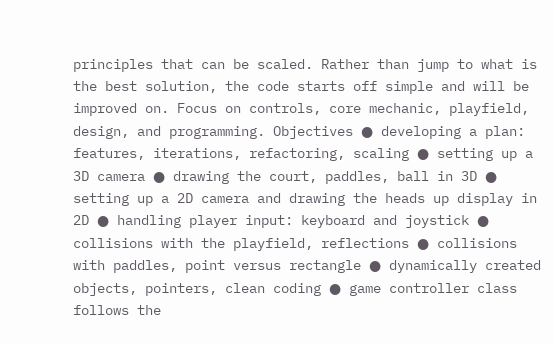principles that can be scaled. Rather than jump to what is the best solution, the code starts off simple and will be improved on. Focus on controls, core mechanic, playfield, design, and programming. Objectives ● developing a plan: features, iterations, refactoring, scaling ● setting up a 3D camera ● drawing the court, paddles, ball in 3D ● setting up a 2D camera and drawing the heads up display in 2D ● handling player input: keyboard and joystick ● collisions with the playfield, reflections ● collisions with paddles, point versus rectangle ● dynamically created objects, pointers, clean coding ● game controller class follows the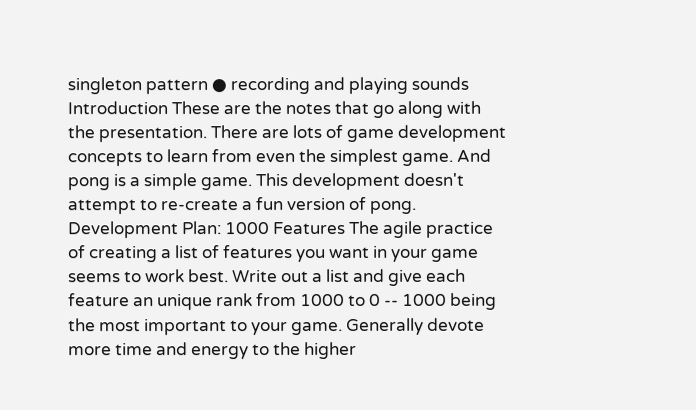singleton pattern ● recording and playing sounds Introduction These are the notes that go along with the presentation. There are lots of game development concepts to learn from even the simplest game. And pong is a simple game. This development doesn't attempt to re-create a fun version of pong. Development Plan: 1000 Features The agile practice of creating a list of features you want in your game seems to work best. Write out a list and give each feature an unique rank from 1000 to 0 -- 1000 being the most important to your game. Generally devote more time and energy to the higher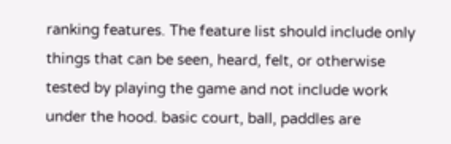ranking features. The feature list should include only things that can be seen, heard, felt, or otherwise tested by playing the game and not include work under the hood. basic court, ball, paddles are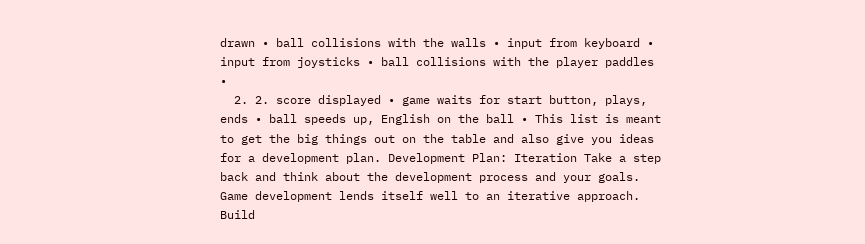drawn • ball collisions with the walls • input from keyboard • input from joysticks • ball collisions with the player paddles •
  2. 2. score displayed • game waits for start button, plays, ends • ball speeds up, English on the ball • This list is meant to get the big things out on the table and also give you ideas for a development plan. Development Plan: Iteration Take a step back and think about the development process and your goals. Game development lends itself well to an iterative approach. Build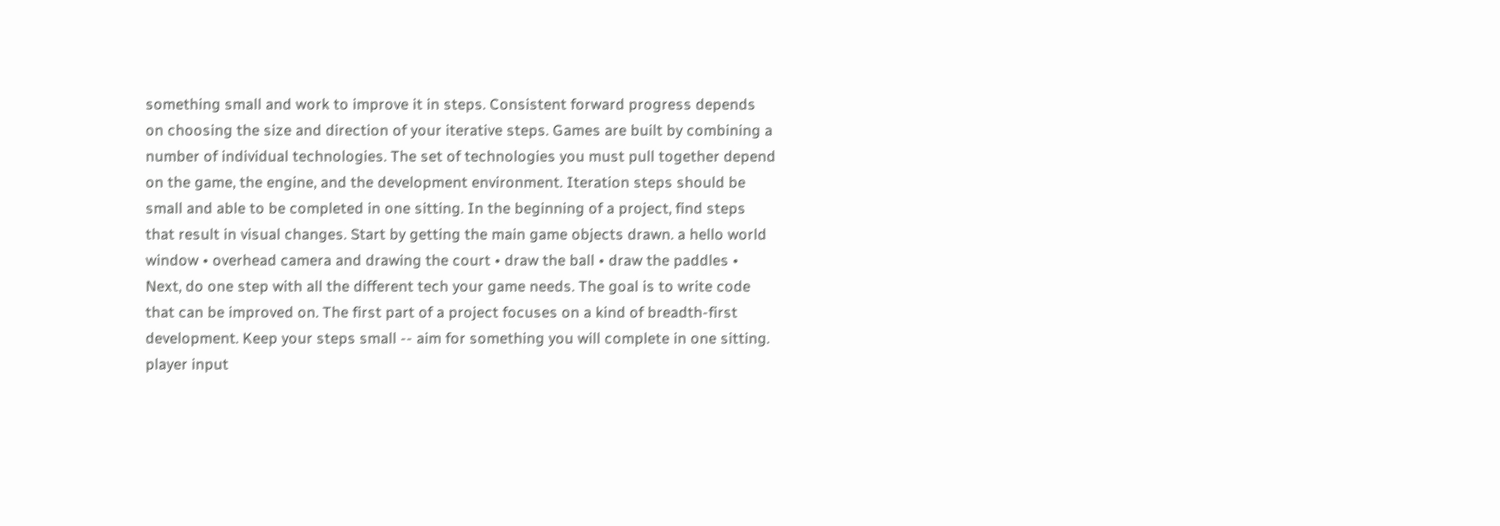something small and work to improve it in steps. Consistent forward progress depends on choosing the size and direction of your iterative steps. Games are built by combining a number of individual technologies. The set of technologies you must pull together depend on the game, the engine, and the development environment. Iteration steps should be small and able to be completed in one sitting. In the beginning of a project, find steps that result in visual changes. Start by getting the main game objects drawn. a hello world window • overhead camera and drawing the court • draw the ball • draw the paddles • Next, do one step with all the different tech your game needs. The goal is to write code that can be improved on. The first part of a project focuses on a kind of breadth-first development. Keep your steps small -- aim for something you will complete in one sitting. player input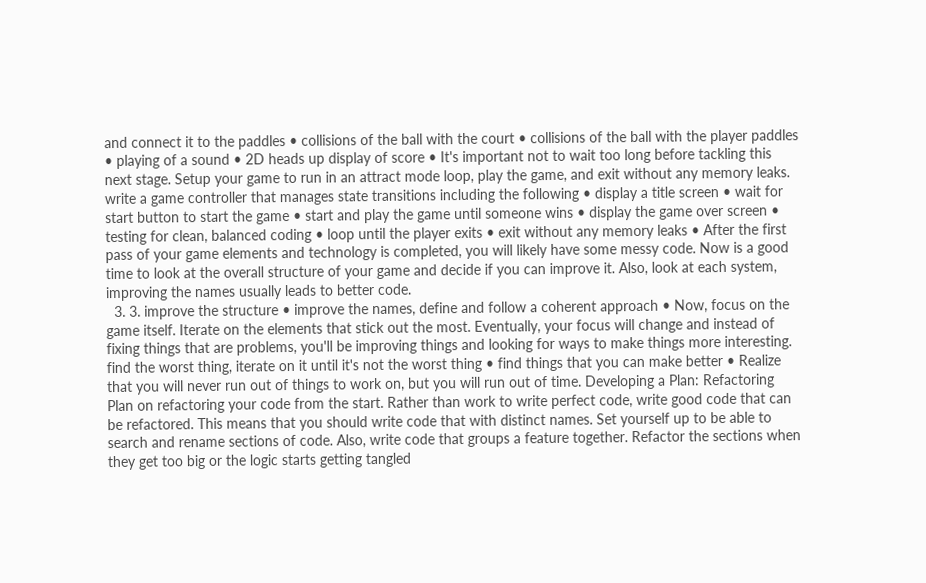and connect it to the paddles • collisions of the ball with the court • collisions of the ball with the player paddles • playing of a sound • 2D heads up display of score • It's important not to wait too long before tackling this next stage. Setup your game to run in an attract mode loop, play the game, and exit without any memory leaks. write a game controller that manages state transitions including the following • display a title screen • wait for start button to start the game • start and play the game until someone wins • display the game over screen • testing for clean, balanced coding • loop until the player exits • exit without any memory leaks • After the first pass of your game elements and technology is completed, you will likely have some messy code. Now is a good time to look at the overall structure of your game and decide if you can improve it. Also, look at each system, improving the names usually leads to better code.
  3. 3. improve the structure • improve the names, define and follow a coherent approach • Now, focus on the game itself. Iterate on the elements that stick out the most. Eventually, your focus will change and instead of fixing things that are problems, you'll be improving things and looking for ways to make things more interesting. find the worst thing, iterate on it until it's not the worst thing • find things that you can make better • Realize that you will never run out of things to work on, but you will run out of time. Developing a Plan: Refactoring Plan on refactoring your code from the start. Rather than work to write perfect code, write good code that can be refactored. This means that you should write code that with distinct names. Set yourself up to be able to search and rename sections of code. Also, write code that groups a feature together. Refactor the sections when they get too big or the logic starts getting tangled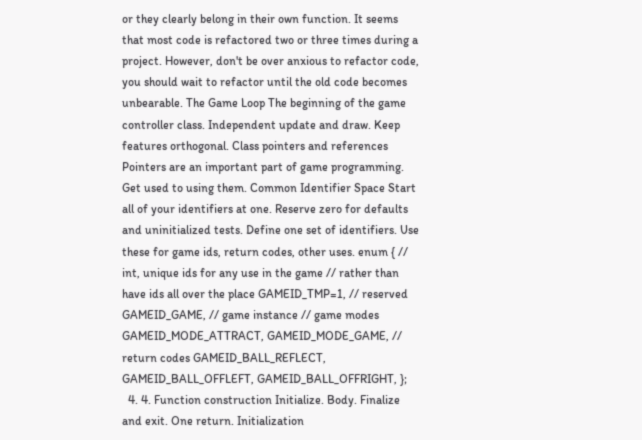or they clearly belong in their own function. It seems that most code is refactored two or three times during a project. However, don't be over anxious to refactor code, you should wait to refactor until the old code becomes unbearable. The Game Loop The beginning of the game controller class. Independent update and draw. Keep features orthogonal. Class pointers and references Pointers are an important part of game programming. Get used to using them. Common Identifier Space Start all of your identifiers at one. Reserve zero for defaults and uninitialized tests. Define one set of identifiers. Use these for game ids, return codes, other uses. enum { // int, unique ids for any use in the game // rather than have ids all over the place GAMEID_TMP=1, // reserved GAMEID_GAME, // game instance // game modes GAMEID_MODE_ATTRACT, GAMEID_MODE_GAME, // return codes GAMEID_BALL_REFLECT, GAMEID_BALL_OFFLEFT, GAMEID_BALL_OFFRIGHT, };
  4. 4. Function construction Initialize. Body. Finalize and exit. One return. Initialization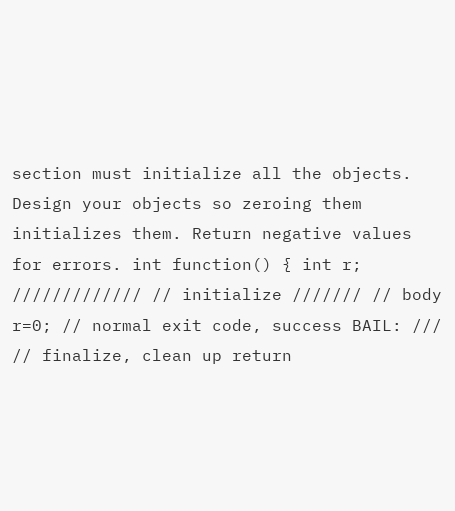section must initialize all the objects. Design your objects so zeroing them initializes them. Return negative values for errors. int function() { int r; ///////////// // initialize /////// // body r=0; // normal exit code, success BAIL: /// // finalize, clean up return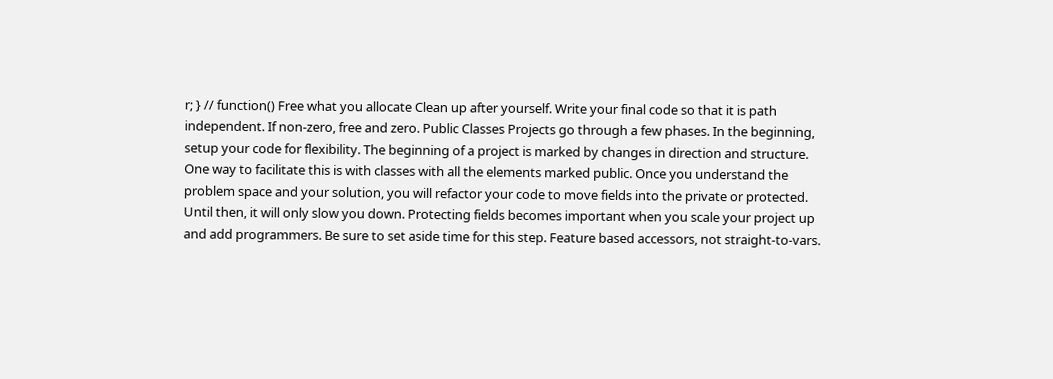r; } // function() Free what you allocate Clean up after yourself. Write your final code so that it is path independent. If non-zero, free and zero. Public Classes Projects go through a few phases. In the beginning, setup your code for flexibility. The beginning of a project is marked by changes in direction and structure. One way to facilitate this is with classes with all the elements marked public. Once you understand the problem space and your solution, you will refactor your code to move fields into the private or protected. Until then, it will only slow you down. Protecting fields becomes important when you scale your project up and add programmers. Be sure to set aside time for this step. Feature based accessors, not straight-to-vars.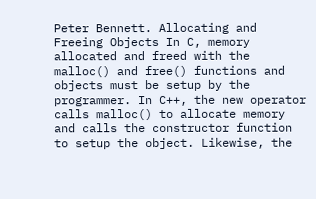Peter Bennett. Allocating and Freeing Objects In C, memory allocated and freed with the malloc() and free() functions and objects must be setup by the programmer. In C++, the new operator calls malloc() to allocate memory and calls the constructor function to setup the object. Likewise, the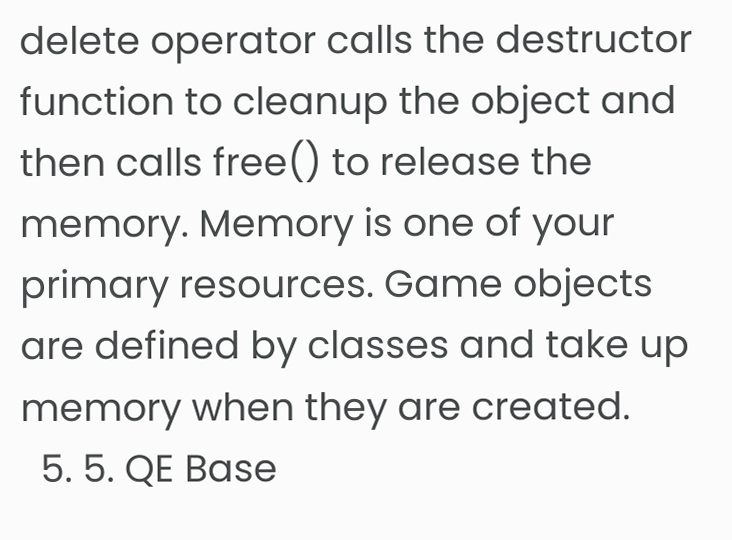delete operator calls the destructor function to cleanup the object and then calls free() to release the memory. Memory is one of your primary resources. Game objects are defined by classes and take up memory when they are created.
  5. 5. QE Base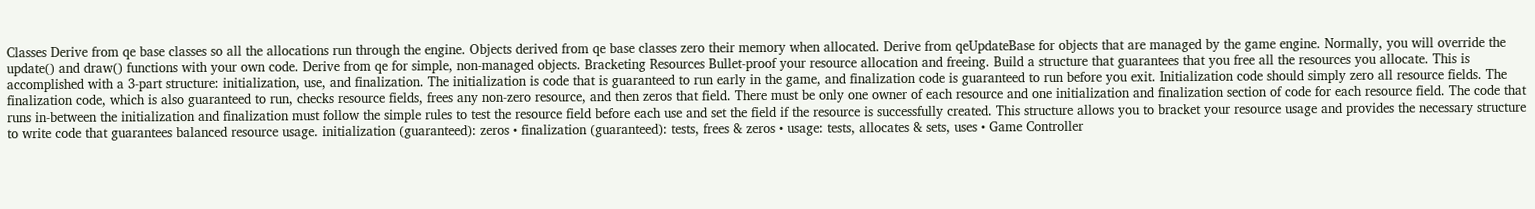Classes Derive from qe base classes so all the allocations run through the engine. Objects derived from qe base classes zero their memory when allocated. Derive from qeUpdateBase for objects that are managed by the game engine. Normally, you will override the update() and draw() functions with your own code. Derive from qe for simple, non-managed objects. Bracketing Resources Bullet-proof your resource allocation and freeing. Build a structure that guarantees that you free all the resources you allocate. This is accomplished with a 3-part structure: initialization, use, and finalization. The initialization is code that is guaranteed to run early in the game, and finalization code is guaranteed to run before you exit. Initialization code should simply zero all resource fields. The finalization code, which is also guaranteed to run, checks resource fields, frees any non-zero resource, and then zeros that field. There must be only one owner of each resource and one initialization and finalization section of code for each resource field. The code that runs in-between the initialization and finalization must follow the simple rules to test the resource field before each use and set the field if the resource is successfully created. This structure allows you to bracket your resource usage and provides the necessary structure to write code that guarantees balanced resource usage. initialization (guaranteed): zeros • finalization (guaranteed): tests, frees & zeros • usage: tests, allocates & sets, uses • Game Controller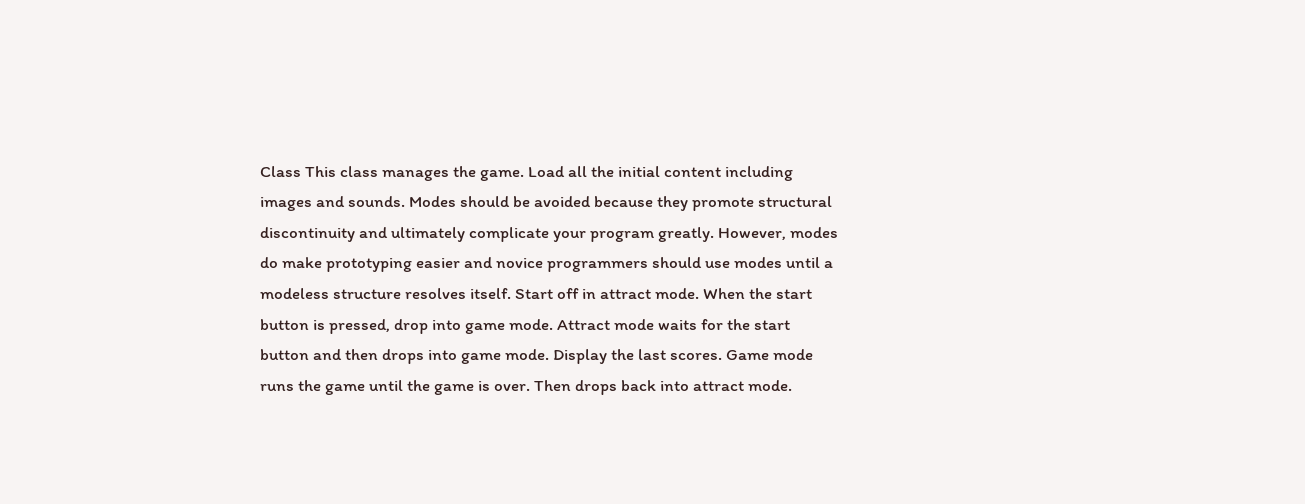Class This class manages the game. Load all the initial content including images and sounds. Modes should be avoided because they promote structural discontinuity and ultimately complicate your program greatly. However, modes do make prototyping easier and novice programmers should use modes until a modeless structure resolves itself. Start off in attract mode. When the start button is pressed, drop into game mode. Attract mode waits for the start button and then drops into game mode. Display the last scores. Game mode runs the game until the game is over. Then drops back into attract mode.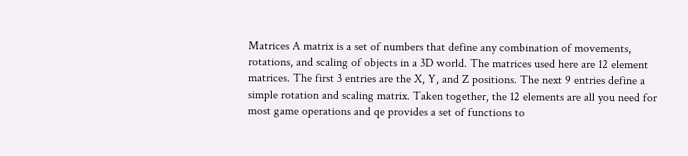Matrices A matrix is a set of numbers that define any combination of movements, rotations, and scaling of objects in a 3D world. The matrices used here are 12 element matrices. The first 3 entries are the X, Y, and Z positions. The next 9 entries define a simple rotation and scaling matrix. Taken together, the 12 elements are all you need for most game operations and qe provides a set of functions to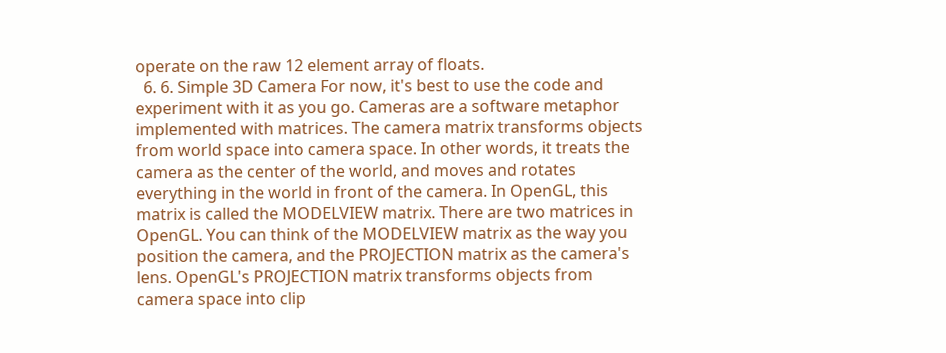operate on the raw 12 element array of floats.
  6. 6. Simple 3D Camera For now, it's best to use the code and experiment with it as you go. Cameras are a software metaphor implemented with matrices. The camera matrix transforms objects from world space into camera space. In other words, it treats the camera as the center of the world, and moves and rotates everything in the world in front of the camera. In OpenGL, this matrix is called the MODELVIEW matrix. There are two matrices in OpenGL. You can think of the MODELVIEW matrix as the way you position the camera, and the PROJECTION matrix as the camera's lens. OpenGL's PROJECTION matrix transforms objects from camera space into clip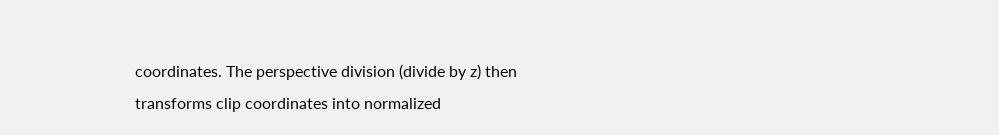coordinates. The perspective division (divide by z) then transforms clip coordinates into normalized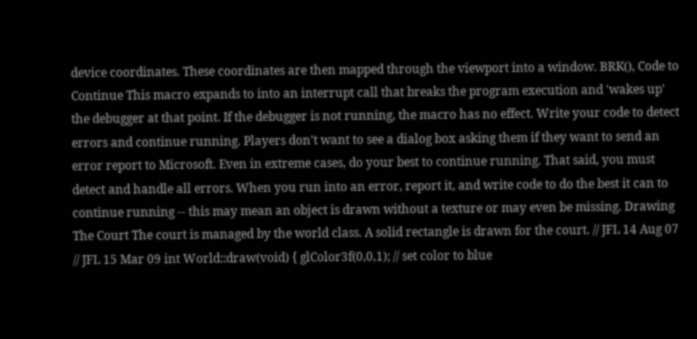device coordinates. These coordinates are then mapped through the viewport into a window. BRK(), Code to Continue This macro expands to into an interrupt call that breaks the program execution and 'wakes up' the debugger at that point. If the debugger is not running, the macro has no effect. Write your code to detect errors and continue running. Players don't want to see a dialog box asking them if they want to send an error report to Microsoft. Even in extreme cases, do your best to continue running. That said, you must detect and handle all errors. When you run into an error, report it, and write code to do the best it can to continue running -- this may mean an object is drawn without a texture or may even be missing. Drawing The Court The court is managed by the world class. A solid rectangle is drawn for the court. // JFL 14 Aug 07 // JFL 15 Mar 09 int World::draw(void) { glColor3f(0,0,1); // set color to blue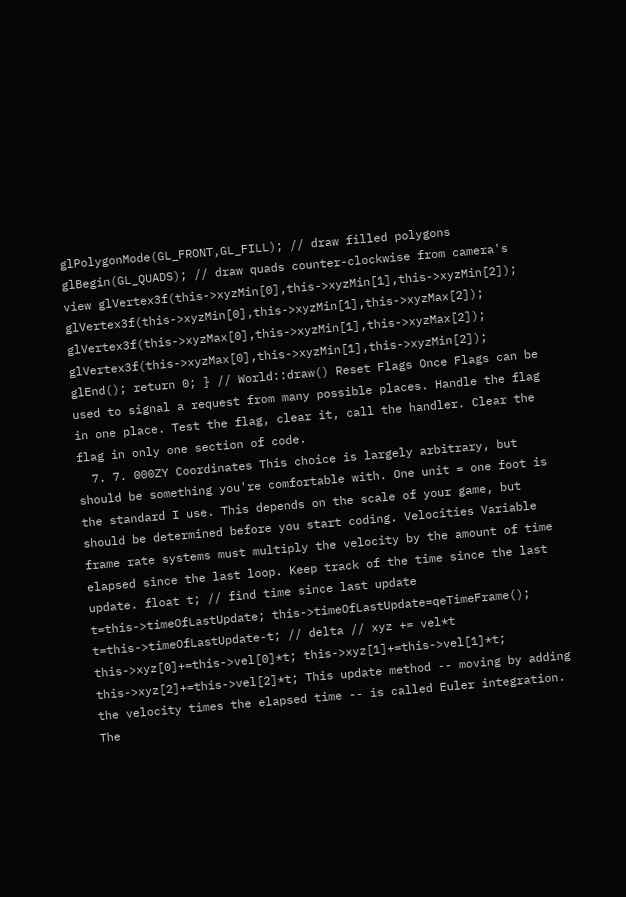glPolygonMode(GL_FRONT,GL_FILL); // draw filled polygons glBegin(GL_QUADS); // draw quads counter-clockwise from camera's view glVertex3f(this->xyzMin[0],this->xyzMin[1],this->xyzMin[2]); glVertex3f(this->xyzMin[0],this->xyzMin[1],this->xyzMax[2]); glVertex3f(this->xyzMax[0],this->xyzMin[1],this->xyzMax[2]); glVertex3f(this->xyzMax[0],this->xyzMin[1],this->xyzMin[2]); glEnd(); return 0; } // World::draw() Reset Flags Once Flags can be used to signal a request from many possible places. Handle the flag in one place. Test the flag, clear it, call the handler. Clear the flag in only one section of code.
  7. 7. 000ZY Coordinates This choice is largely arbitrary, but should be something you're comfortable with. One unit = one foot is the standard I use. This depends on the scale of your game, but should be determined before you start coding. Velocities Variable frame rate systems must multiply the velocity by the amount of time elapsed since the last loop. Keep track of the time since the last update. float t; // find time since last update t=this->timeOfLastUpdate; this->timeOfLastUpdate=qeTimeFrame(); t=this->timeOfLastUpdate-t; // delta // xyz += vel*t this->xyz[0]+=this->vel[0]*t; this->xyz[1]+=this->vel[1]*t; this->xyz[2]+=this->vel[2]*t; This update method -- moving by adding the velocity times the elapsed time -- is called Euler integration. The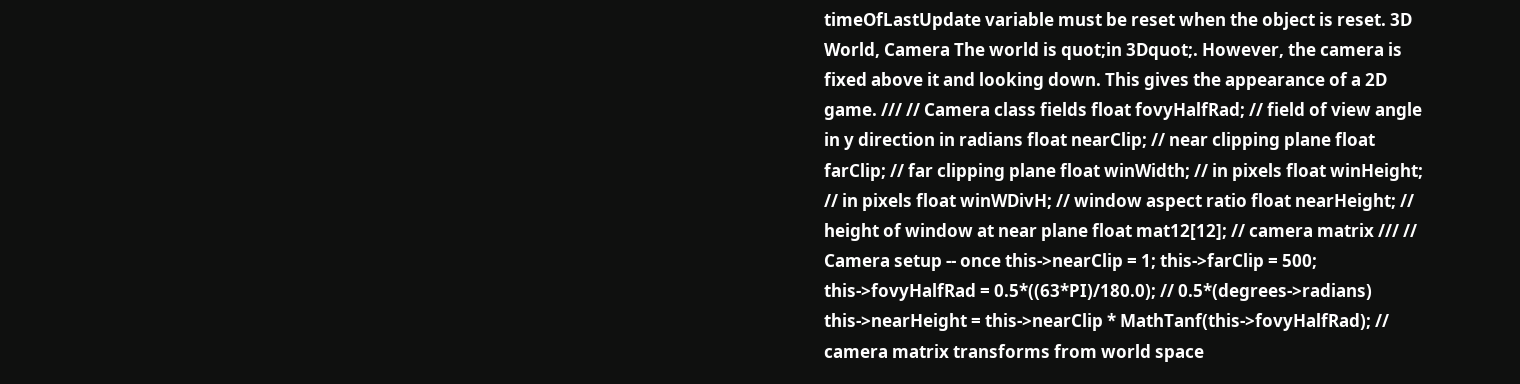timeOfLastUpdate variable must be reset when the object is reset. 3D World, Camera The world is quot;in 3Dquot;. However, the camera is fixed above it and looking down. This gives the appearance of a 2D game. /// // Camera class fields float fovyHalfRad; // field of view angle in y direction in radians float nearClip; // near clipping plane float farClip; // far clipping plane float winWidth; // in pixels float winHeight; // in pixels float winWDivH; // window aspect ratio float nearHeight; // height of window at near plane float mat12[12]; // camera matrix /// // Camera setup -- once this->nearClip = 1; this->farClip = 500; this->fovyHalfRad = 0.5*((63*PI)/180.0); // 0.5*(degrees->radians) this->nearHeight = this->nearClip * MathTanf(this->fovyHalfRad); // camera matrix transforms from world space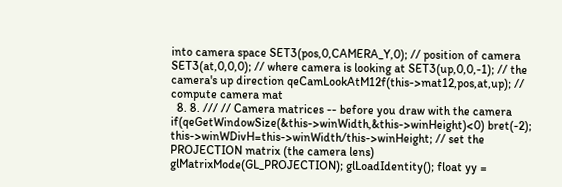into camera space SET3(pos,0,CAMERA_Y,0); // position of camera SET3(at,0,0,0); // where camera is looking at SET3(up,0,0,-1); // the camera's up direction qeCamLookAtM12f(this->mat12,pos,at,up); // compute camera mat
  8. 8. /// // Camera matrices -- before you draw with the camera if(qeGetWindowSize(&this->winWidth,&this->winHeight)<0) bret(-2); this->winWDivH=this->winWidth/this->winHeight; // set the PROJECTION matrix (the camera lens) glMatrixMode(GL_PROJECTION); glLoadIdentity(); float yy =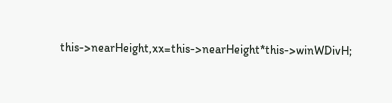this->nearHeight,xx=this->nearHeight*this->winWDivH;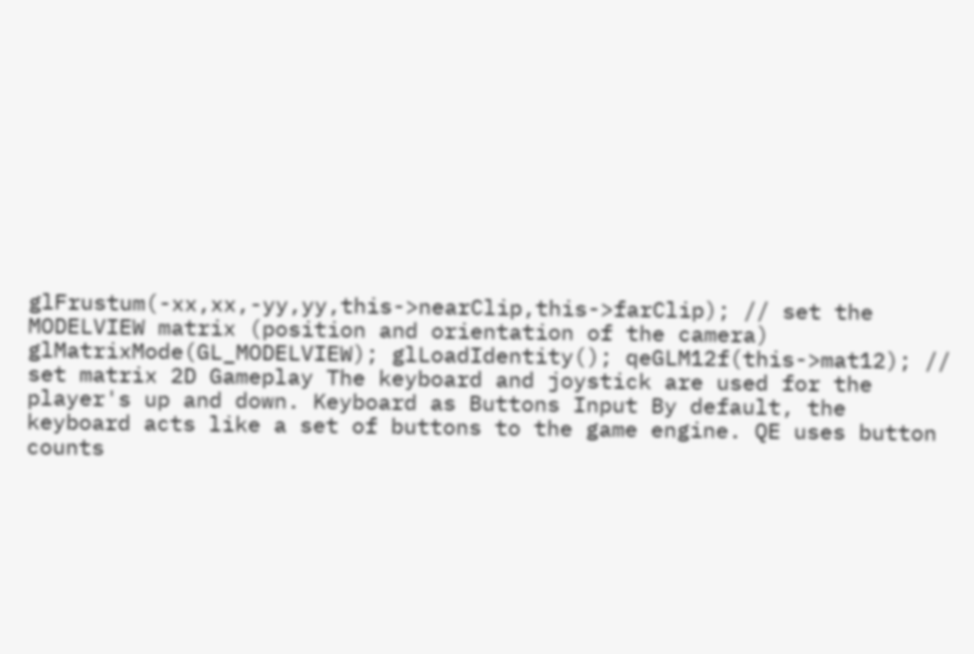glFrustum(-xx,xx,-yy,yy,this->nearClip,this->farClip); // set the MODELVIEW matrix (position and orientation of the camera) glMatrixMode(GL_MODELVIEW); glLoadIdentity(); qeGLM12f(this->mat12); // set matrix 2D Gameplay The keyboard and joystick are used for the player's up and down. Keyboard as Buttons Input By default, the keyboard acts like a set of buttons to the game engine. QE uses button counts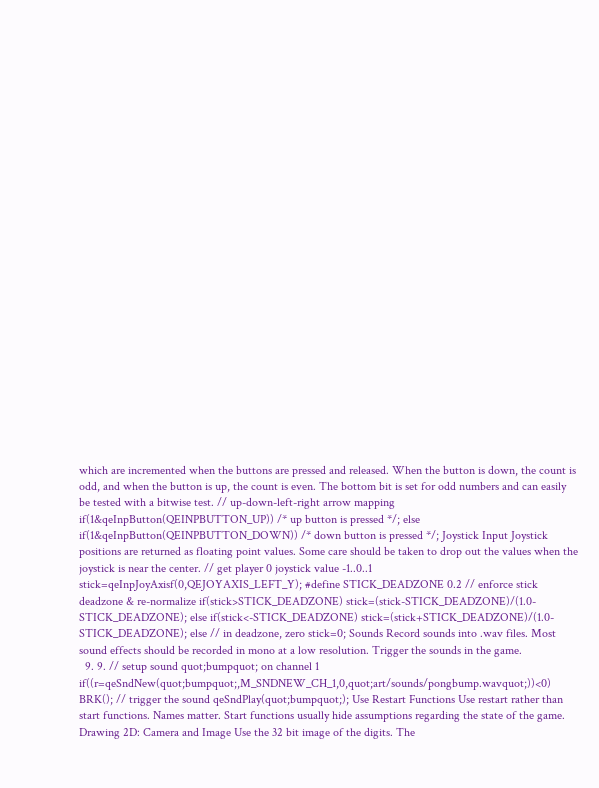which are incremented when the buttons are pressed and released. When the button is down, the count is odd, and when the button is up, the count is even. The bottom bit is set for odd numbers and can easily be tested with a bitwise test. // up-down-left-right arrow mapping if(1&qeInpButton(QEINPBUTTON_UP)) /* up button is pressed */; else if(1&qeInpButton(QEINPBUTTON_DOWN)) /* down button is pressed */; Joystick Input Joystick positions are returned as floating point values. Some care should be taken to drop out the values when the joystick is near the center. // get player 0 joystick value -1..0..1 stick=qeInpJoyAxisf(0,QEJOYAXIS_LEFT_Y); #define STICK_DEADZONE 0.2 // enforce stick deadzone & re-normalize if(stick>STICK_DEADZONE) stick=(stick-STICK_DEADZONE)/(1.0-STICK_DEADZONE); else if(stick<-STICK_DEADZONE) stick=(stick+STICK_DEADZONE)/(1.0-STICK_DEADZONE); else // in deadzone, zero stick=0; Sounds Record sounds into .wav files. Most sound effects should be recorded in mono at a low resolution. Trigger the sounds in the game.
  9. 9. // setup sound quot;bumpquot; on channel 1 if((r=qeSndNew(quot;bumpquot;,M_SNDNEW_CH_1,0,quot;art/sounds/pongbump.wavquot;))<0) BRK(); // trigger the sound qeSndPlay(quot;bumpquot;); Use Restart Functions Use restart rather than start functions. Names matter. Start functions usually hide assumptions regarding the state of the game. Drawing 2D: Camera and Image Use the 32 bit image of the digits. The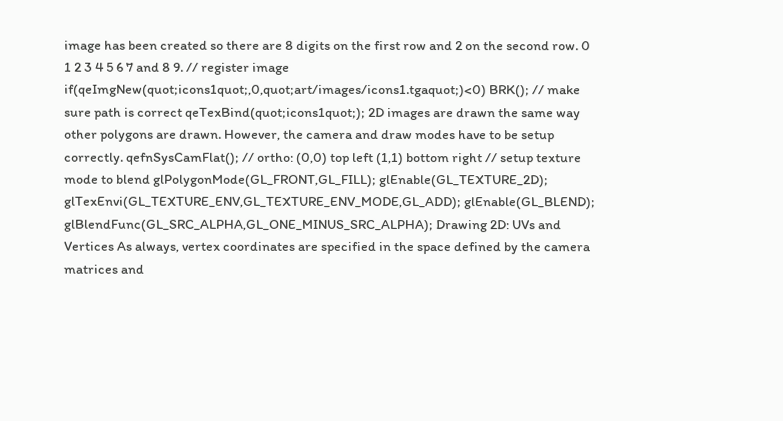image has been created so there are 8 digits on the first row and 2 on the second row. 0 1 2 3 4 5 6 7 and 8 9. // register image if(qeImgNew(quot;icons1quot;,0,quot;art/images/icons1.tgaquot;)<0) BRK(); // make sure path is correct qeTexBind(quot;icons1quot;); 2D images are drawn the same way other polygons are drawn. However, the camera and draw modes have to be setup correctly. qefnSysCamFlat(); // ortho: (0,0) top left (1,1) bottom right // setup texture mode to blend glPolygonMode(GL_FRONT,GL_FILL); glEnable(GL_TEXTURE_2D); glTexEnvi(GL_TEXTURE_ENV,GL_TEXTURE_ENV_MODE,GL_ADD); glEnable(GL_BLEND); glBlendFunc(GL_SRC_ALPHA,GL_ONE_MINUS_SRC_ALPHA); Drawing 2D: UVs and Vertices As always, vertex coordinates are specified in the space defined by the camera matrices and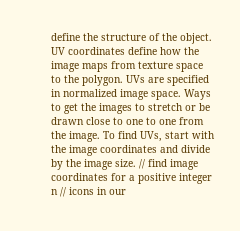define the structure of the object. UV coordinates define how the image maps from texture space to the polygon. UVs are specified in normalized image space. Ways to get the images to stretch or be drawn close to one to one from the image. To find UVs, start with the image coordinates and divide by the image size. // find image coordinates for a positive integer n // icons in our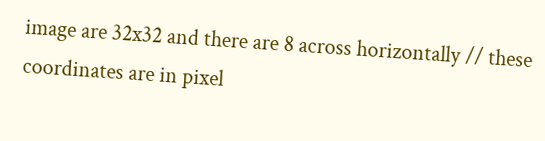image are 32x32 and there are 8 across horizontally // these coordinates are in pixel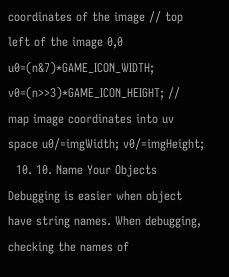coordinates of the image // top left of the image 0,0 u0=(n&7)*GAME_ICON_WIDTH; v0=(n>>3)*GAME_ICON_HEIGHT; // map image coordinates into uv space u0/=imgWidth; v0/=imgHeight;
  10. 10. Name Your Objects Debugging is easier when object have string names. When debugging, checking the names of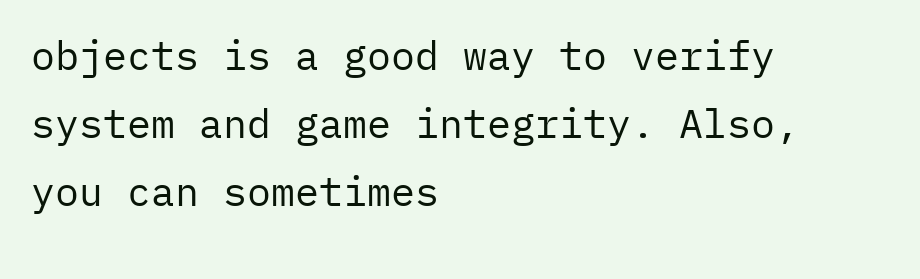objects is a good way to verify system and game integrity. Also, you can sometimes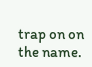trap on on the name.